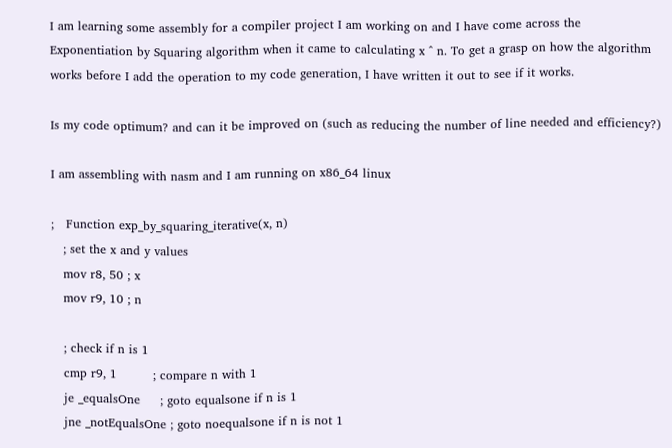I am learning some assembly for a compiler project I am working on and I have come across the Exponentiation by Squaring algorithm when it came to calculating x ^ n. To get a grasp on how the algorithm works before I add the operation to my code generation, I have written it out to see if it works.

Is my code optimum? and can it be improved on (such as reducing the number of line needed and efficiency?)

I am assembling with nasm and I am running on x86_64 linux

;   Function exp_by_squaring_iterative(x, n)
   ; set the x and y values
   mov r8, 50 ; x
   mov r9, 10 ; n

   ; check if n is 1
   cmp r9, 1         ; compare n with 1
   je _equalsOne     ; goto equalsone if n is 1
   jne _notEqualsOne ; goto noequalsone if n is not 1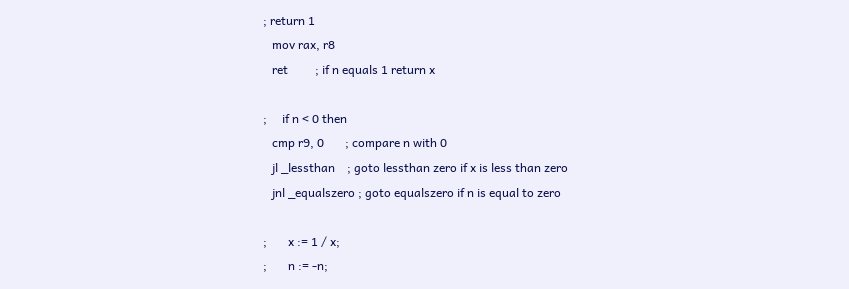; return 1
   mov rax, r8
   ret         ; if n equals 1 return x

;     if n < 0 then
   cmp r9, 0       ; compare n with 0
   jl _lessthan    ; goto lessthan zero if x is less than zero
   jnl _equalszero ; goto equalszero if n is equal to zero

;       x := 1 / x;
;       n := -n;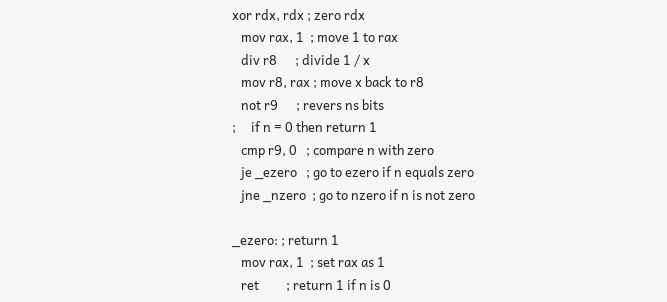xor rdx, rdx ; zero rdx
   mov rax, 1  ; move 1 to rax
   div r8      ; divide 1 / x
   mov r8, rax ; move x back to r8
   not r9      ; revers ns bits
;     if n = 0 then return 1
   cmp r9, 0   ; compare n with zero
   je _ezero   ; go to ezero if n equals zero
   jne _nzero  ; go to nzero if n is not zero

_ezero: ; return 1
   mov rax, 1  ; set rax as 1
   ret         ; return 1 if n is 0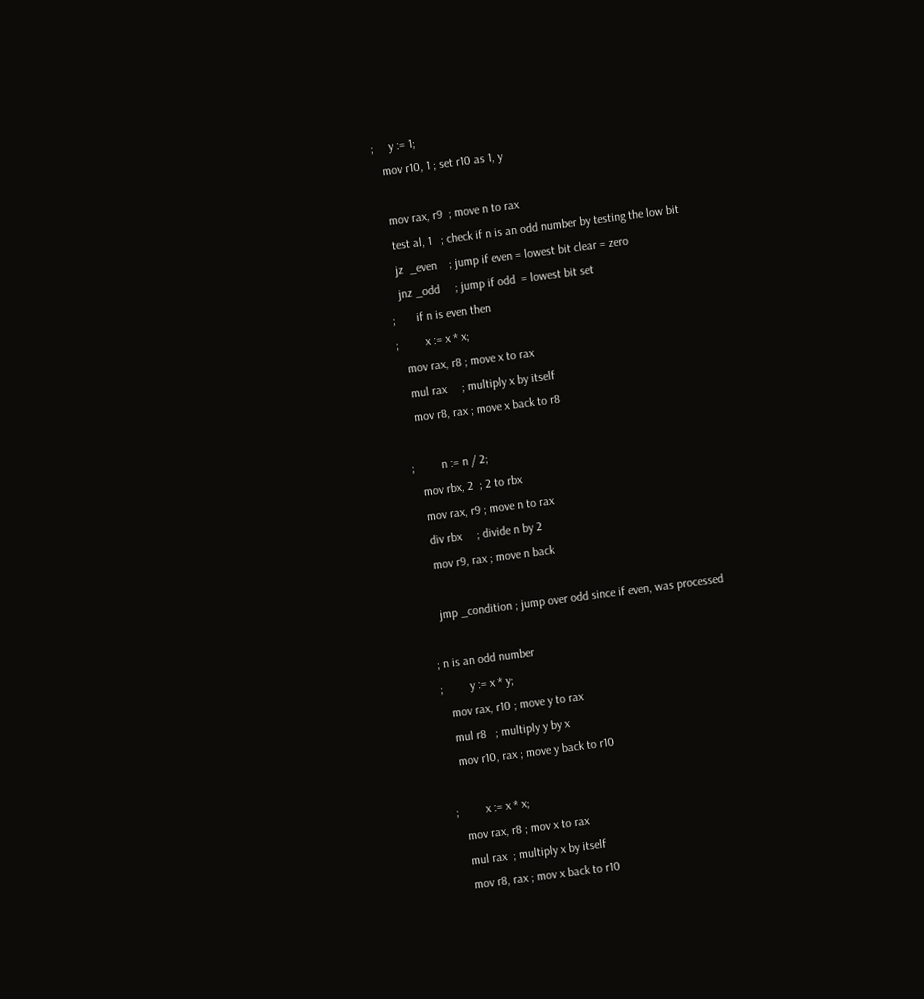;     y := 1;
   mov r10, 1 ; set r10 as 1, y

   mov rax, r9  ; move n to rax
   test al, 1   ; check if n is an odd number by testing the low bit
   jz  _even    ; jump if even = lowest bit clear = zero
   jnz _odd     ; jump if odd  = lowest bit set
;       if n is even then
;         x := x * x;
   mov rax, r8 ; move x to rax
   mul rax     ; multiply x by itself
   mov r8, rax ; move x back to r8

;         n := n / 2;
   mov rbx, 2  ; 2 to rbx
   mov rax, r9 ; move n to rax
   div rbx     ; divide n by 2
   mov r9, rax ; move n back

   jmp _condition ; jump over odd since if even, was processed

; n is an odd number
;         y := x * y;
   mov rax, r10 ; move y to rax
   mul r8   ; multiply y by x
   mov r10, rax ; move y back to r10

;         x := x * x;
   mov rax, r8 ; mov x to rax
   mul rax  ; multiply x by itself
   mov r8, rax ; mov x back to r10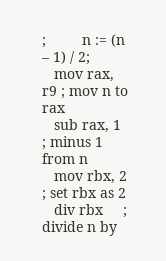;         n := (n – 1) / 2;
   mov rax, r9 ; mov n to rax
   sub rax, 1  ; minus 1 from n
   mov rbx, 2  ; set rbx as 2
   div rbx     ; divide n by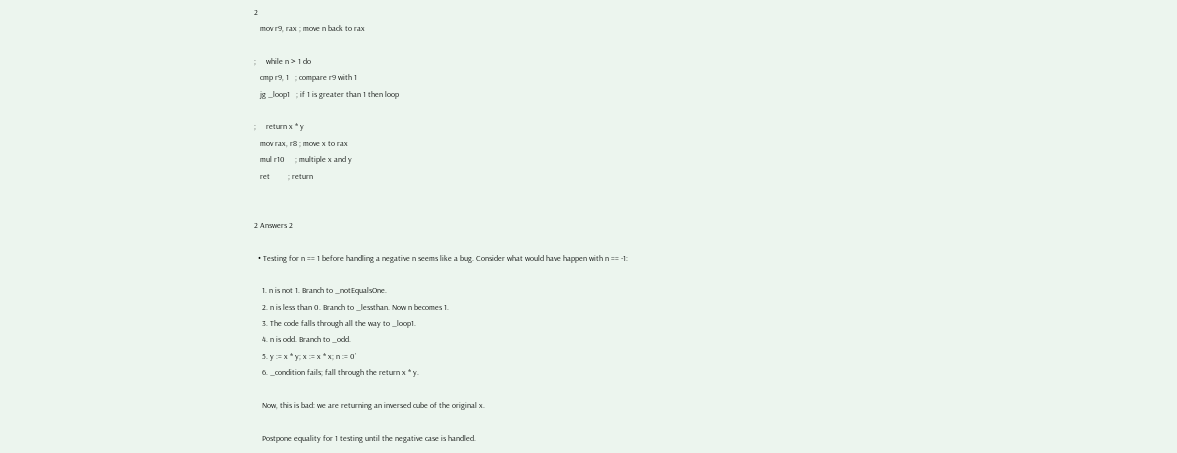2
   mov r9, rax ; move n back to rax

;     while n > 1 do
   cmp r9, 1   ; compare r9 with 1
   jg _loop1   ; if 1 is greater than 1 then loop

;     return x * y
   mov rax, r8 ; move x to rax
   mul r10     ; multiple x and y
   ret         ; return


2 Answers 2

  • Testing for n == 1 before handling a negative n seems like a bug. Consider what would have happen with n == -1:

    1. n is not 1. Branch to _notEqualsOne.
    2. n is less than 0. Branch to _lessthan. Now n becomes 1.
    3. The code falls through all the way to _loop1.
    4. n is odd. Branch to _odd.
    5. y := x * y; x := x * x; n := 0`
    6. _condition fails; fall through the return x * y.

    Now, this is bad: we are returning an inversed cube of the original x.

    Postpone equality for 1 testing until the negative case is handled.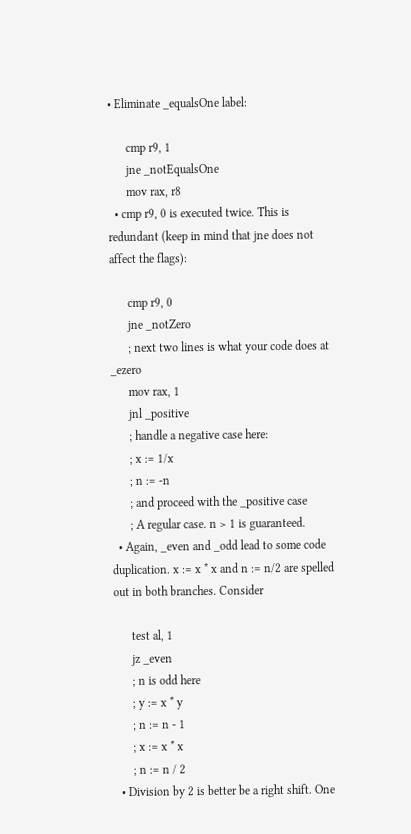• Eliminate _equalsOne label:

      cmp r9, 1
      jne _notEqualsOne
      mov rax, r8
  • cmp r9, 0 is executed twice. This is redundant (keep in mind that jne does not affect the flags):

      cmp r9, 0
      jne _notZero
      ; next two lines is what your code does at _ezero
      mov rax, 1
      jnl _positive
      ; handle a negative case here:
      ; x := 1/x
      ; n := -n
      ; and proceed with the _positive case
      ; A regular case. n > 1 is guaranteed.
  • Again, _even and _odd lead to some code duplication. x := x * x and n := n/2 are spelled out in both branches. Consider

      test al, 1
      jz _even
      ; n is odd here
      ; y := x * y
      ; n := n - 1
      ; x := x * x
      ; n := n / 2
  • Division by 2 is better be a right shift. One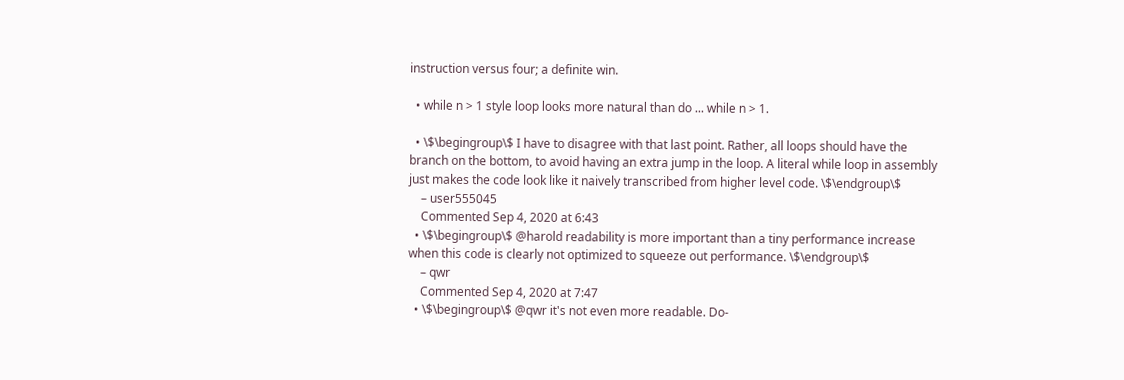instruction versus four; a definite win.

  • while n > 1 style loop looks more natural than do ... while n > 1.

  • \$\begingroup\$ I have to disagree with that last point. Rather, all loops should have the branch on the bottom, to avoid having an extra jump in the loop. A literal while loop in assembly just makes the code look like it naively transcribed from higher level code. \$\endgroup\$
    – user555045
    Commented Sep 4, 2020 at 6:43
  • \$\begingroup\$ @harold readability is more important than a tiny performance increase when this code is clearly not optimized to squeeze out performance. \$\endgroup\$
    – qwr
    Commented Sep 4, 2020 at 7:47
  • \$\begingroup\$ @qwr it's not even more readable. Do-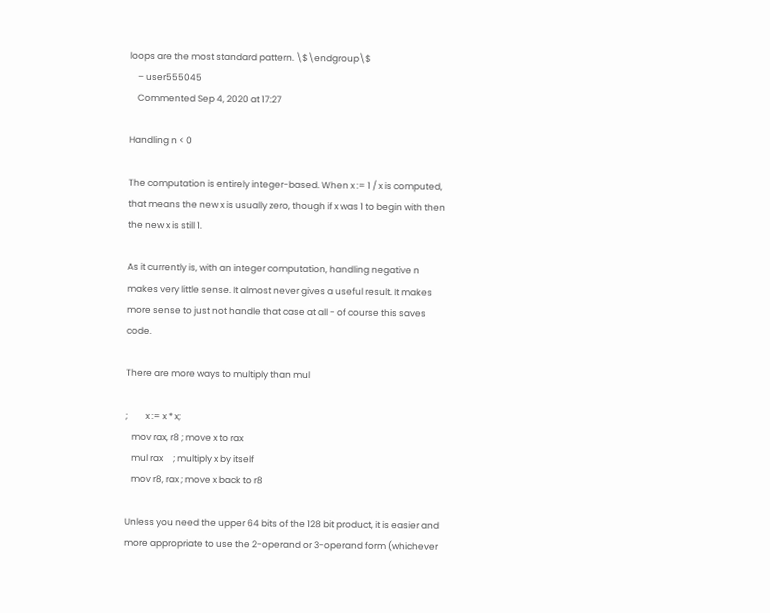loops are the most standard pattern. \$\endgroup\$
    – user555045
    Commented Sep 4, 2020 at 17:27

Handling n < 0

The computation is entirely integer-based. When x := 1 / x is computed, that means the new x is usually zero, though if x was 1 to begin with then the new x is still 1.

As it currently is, with an integer computation, handling negative n makes very little sense. It almost never gives a useful result. It makes more sense to just not handle that case at all - of course this saves code.

There are more ways to multiply than mul

;         x := x * x;
   mov rax, r8 ; move x to rax
   mul rax     ; multiply x by itself
   mov r8, rax ; move x back to r8

Unless you need the upper 64 bits of the 128 bit product, it is easier and more appropriate to use the 2-operand or 3-operand form (whichever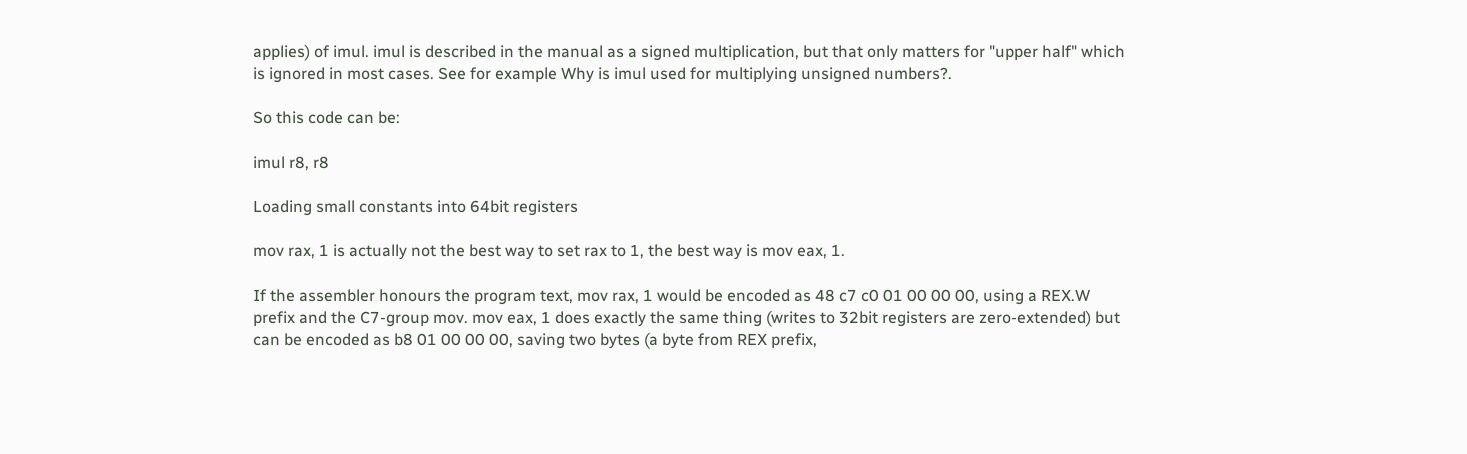applies) of imul. imul is described in the manual as a signed multiplication, but that only matters for "upper half" which is ignored in most cases. See for example Why is imul used for multiplying unsigned numbers?.

So this code can be:

imul r8, r8

Loading small constants into 64bit registers

mov rax, 1 is actually not the best way to set rax to 1, the best way is mov eax, 1.

If the assembler honours the program text, mov rax, 1 would be encoded as 48 c7 c0 01 00 00 00, using a REX.W prefix and the C7-group mov. mov eax, 1 does exactly the same thing (writes to 32bit registers are zero-extended) but can be encoded as b8 01 00 00 00, saving two bytes (a byte from REX prefix,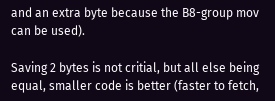and an extra byte because the B8-group mov can be used).

Saving 2 bytes is not critial, but all else being equal, smaller code is better (faster to fetch,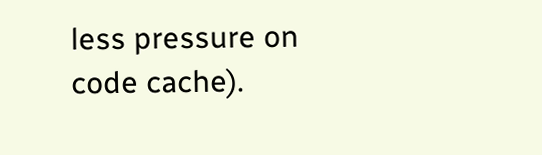less pressure on code cache).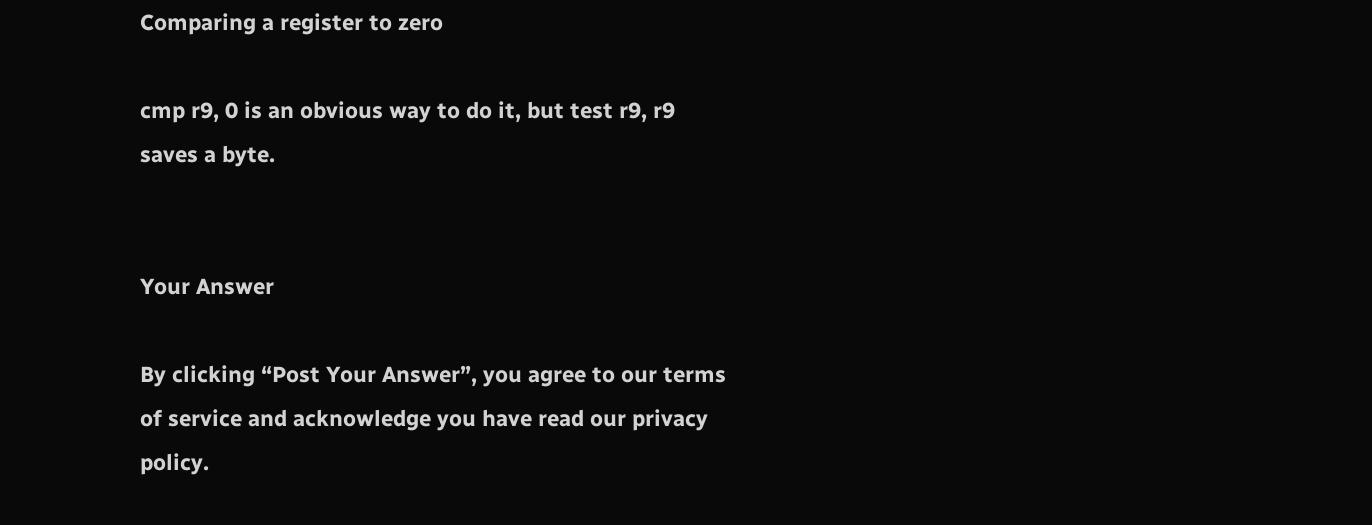Comparing a register to zero

cmp r9, 0 is an obvious way to do it, but test r9, r9 saves a byte.


Your Answer

By clicking “Post Your Answer”, you agree to our terms of service and acknowledge you have read our privacy policy.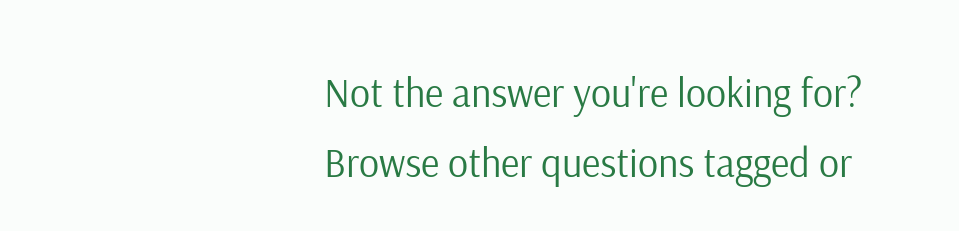Not the answer you're looking for? Browse other questions tagged or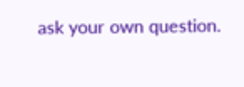ask your own question.